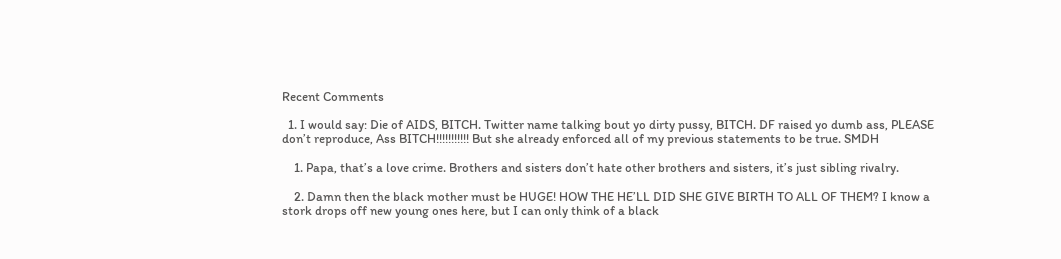Recent Comments

  1. I would say: Die of AIDS, BITCH. Twitter name talking bout yo dirty pussy, BITCH. DF raised yo dumb ass, PLEASE don’t reproduce, Ass BITCH!!!!!!!!!!! But she already enforced all of my previous statements to be true. SMDH

    1. Papa, that’s a love crime. Brothers and sisters don’t hate other brothers and sisters, it’s just sibling rivalry.

    2. Damn then the black mother must be HUGE! HOW THE HE’LL DID SHE GIVE BIRTH TO ALL OF THEM? I know a stork drops off new young ones here, but I can only think of a black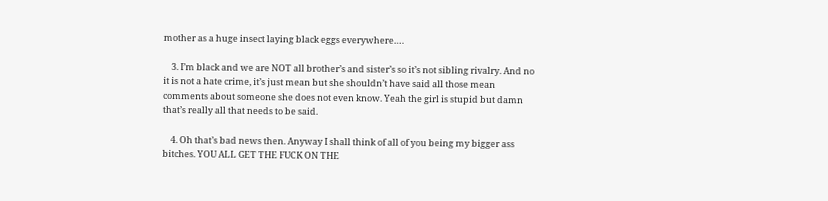mother as a huge insect laying black eggs everywhere….

    3. I’m black and we are NOT all brother’s and sister’s so it’s not sibling rivalry. And no it is not a hate crime, it’s just mean but she shouldn’t have said all those mean comments about someone she does not even know. Yeah the girl is stupid but damn that’s really all that needs to be said.

    4. Oh that’s bad news then. Anyway I shall think of all of you being my bigger ass bitches. YOU ALL GET THE FUCK ON THE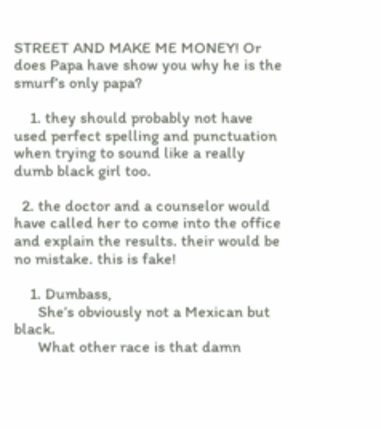STREET AND MAKE ME MONEY! Or does Papa have show you why he is the smurf’s only papa?

    1. they should probably not have used perfect spelling and punctuation when trying to sound like a really dumb black girl too.

  2. the doctor and a counselor would have called her to come into the office and explain the results. their would be no mistake. this is fake!

    1. Dumbass,
      She’s obviously not a Mexican but black.
      What other race is that damn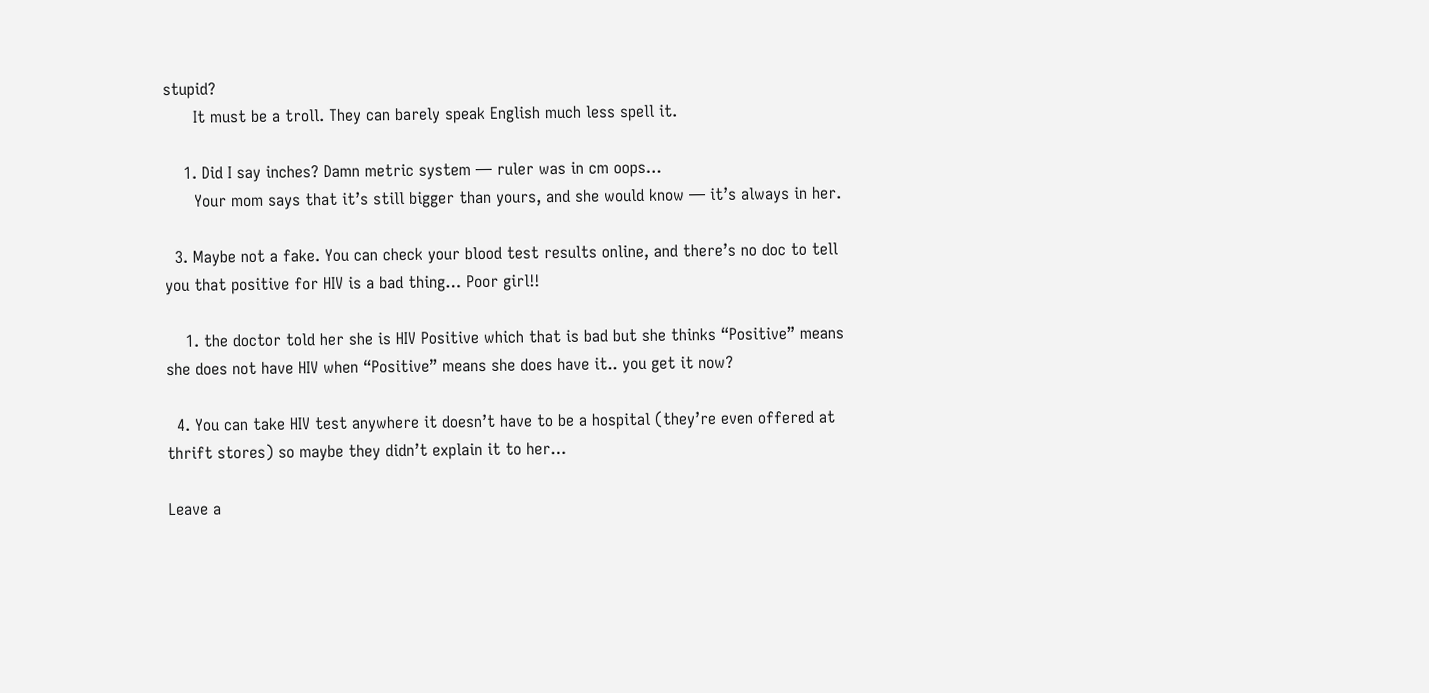stupid?
      It must be a troll. They can barely speak English much less spell it.

    1. Did I say inches? Damn metric system — ruler was in cm oops…
      Your mom says that it’s still bigger than yours, and she would know — it’s always in her.

  3. Maybe not a fake. You can check your blood test results online, and there’s no doc to tell you that positive for HIV is a bad thing… Poor girl!!

    1. the doctor told her she is HIV Positive which that is bad but she thinks “Positive” means she does not have HIV when “Positive” means she does have it.. you get it now?

  4. You can take HIV test anywhere it doesn’t have to be a hospital (they’re even offered at thrift stores) so maybe they didn’t explain it to her…

Leave a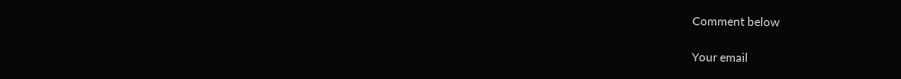Comment below

Your email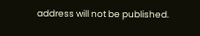address will not be published.